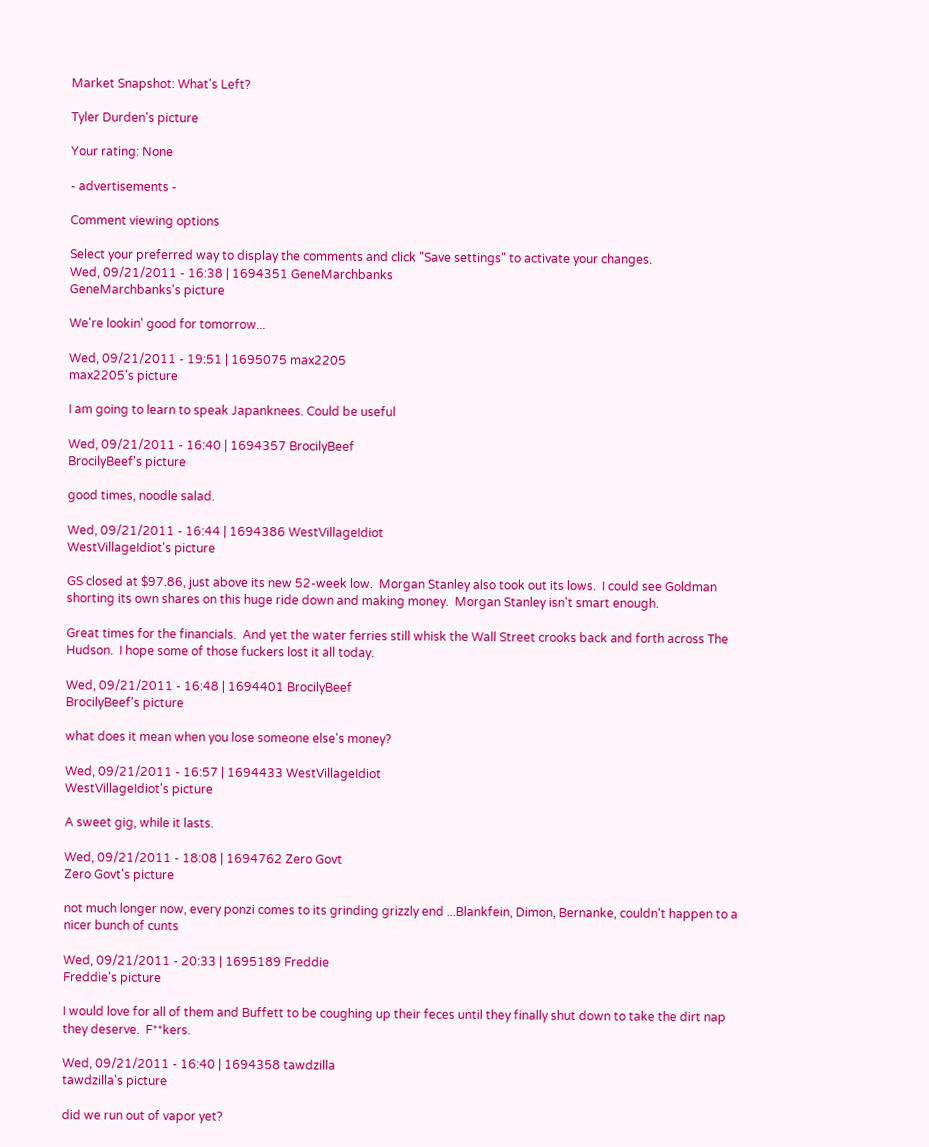Market Snapshot: What's Left?

Tyler Durden's picture

Your rating: None

- advertisements -

Comment viewing options

Select your preferred way to display the comments and click "Save settings" to activate your changes.
Wed, 09/21/2011 - 16:38 | 1694351 GeneMarchbanks
GeneMarchbanks's picture

We're lookin' good for tomorrow...

Wed, 09/21/2011 - 19:51 | 1695075 max2205
max2205's picture

I am going to learn to speak Japanknees. Could be useful

Wed, 09/21/2011 - 16:40 | 1694357 BrocilyBeef
BrocilyBeef's picture

good times, noodle salad.

Wed, 09/21/2011 - 16:44 | 1694386 WestVillageIdiot
WestVillageIdiot's picture

GS closed at $97.86, just above its new 52-week low.  Morgan Stanley also took out its lows.  I could see Goldman shorting its own shares on this huge ride down and making money.  Morgan Stanley isn't smart enough.

Great times for the financials.  And yet the water ferries still whisk the Wall Street crooks back and forth across The Hudson.  I hope some of those fuckers lost it all today.

Wed, 09/21/2011 - 16:48 | 1694401 BrocilyBeef
BrocilyBeef's picture

what does it mean when you lose someone else's money?

Wed, 09/21/2011 - 16:57 | 1694433 WestVillageIdiot
WestVillageIdiot's picture

A sweet gig, while it lasts.

Wed, 09/21/2011 - 18:08 | 1694762 Zero Govt
Zero Govt's picture

not much longer now, every ponzi comes to its grinding grizzly end ...Blankfein, Dimon, Bernanke, couldn't happen to a nicer bunch of cunts

Wed, 09/21/2011 - 20:33 | 1695189 Freddie
Freddie's picture

I would love for all of them and Buffett to be coughing up their feces until they finally shut down to take the dirt nap they deserve.  F**kers.

Wed, 09/21/2011 - 16:40 | 1694358 tawdzilla
tawdzilla's picture

did we run out of vapor yet?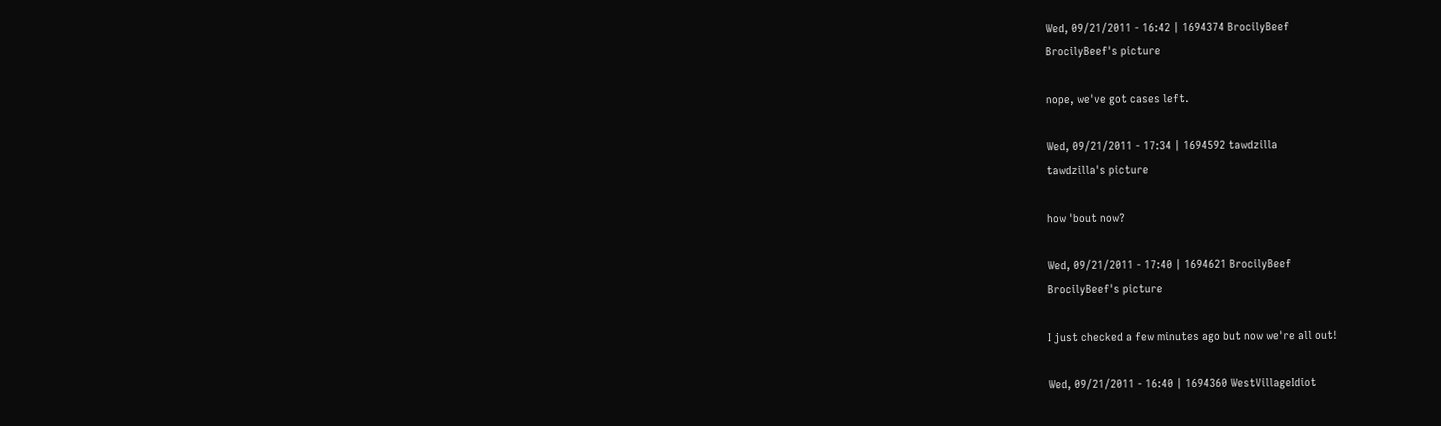Wed, 09/21/2011 - 16:42 | 1694374 BrocilyBeef
BrocilyBeef's picture

nope, we've got cases left.

Wed, 09/21/2011 - 17:34 | 1694592 tawdzilla
tawdzilla's picture

how 'bout now?

Wed, 09/21/2011 - 17:40 | 1694621 BrocilyBeef
BrocilyBeef's picture

I just checked a few minutes ago but now we're all out!

Wed, 09/21/2011 - 16:40 | 1694360 WestVillageIdiot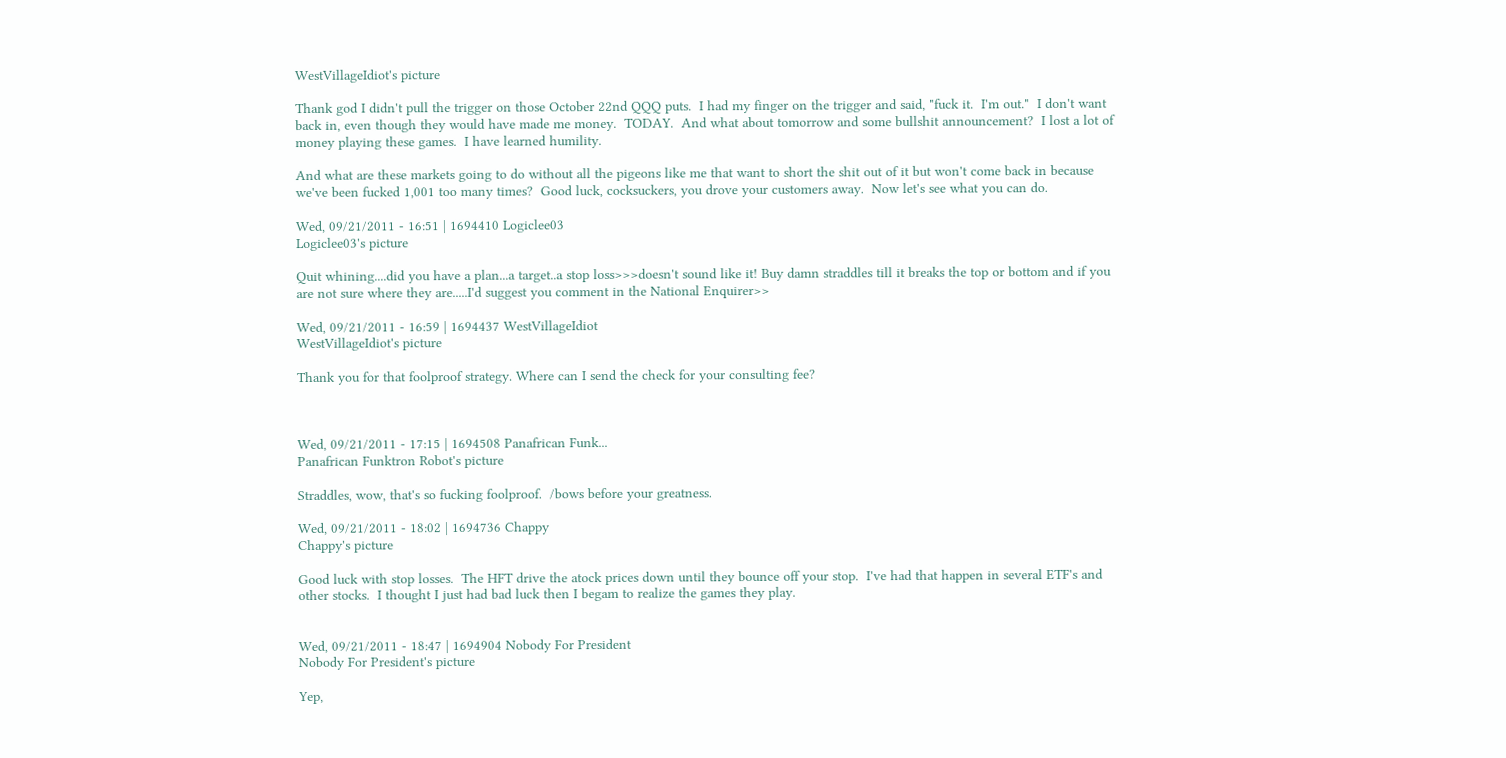WestVillageIdiot's picture

Thank god I didn't pull the trigger on those October 22nd QQQ puts.  I had my finger on the trigger and said, "fuck it.  I'm out."  I don't want back in, even though they would have made me money.  TODAY.  And what about tomorrow and some bullshit announcement?  I lost a lot of money playing these games.  I have learned humility.

And what are these markets going to do without all the pigeons like me that want to short the shit out of it but won't come back in because we've been fucked 1,001 too many times?  Good luck, cocksuckers, you drove your customers away.  Now let's see what you can do.

Wed, 09/21/2011 - 16:51 | 1694410 Logiclee03
Logiclee03's picture

Quit whining....did you have a plan...a target..a stop loss>>>doesn't sound like it! Buy damn straddles till it breaks the top or bottom and if you are not sure where they are.....I'd suggest you comment in the National Enquirer>>

Wed, 09/21/2011 - 16:59 | 1694437 WestVillageIdiot
WestVillageIdiot's picture

Thank you for that foolproof strategy. Where can I send the check for your consulting fee?



Wed, 09/21/2011 - 17:15 | 1694508 Panafrican Funk...
Panafrican Funktron Robot's picture

Straddles, wow, that's so fucking foolproof.  /bows before your greatness.

Wed, 09/21/2011 - 18:02 | 1694736 Chappy
Chappy's picture

Good luck with stop losses.  The HFT drive the atock prices down until they bounce off your stop.  I've had that happen in several ETF's and other stocks.  I thought I just had bad luck then I begam to realize the games they play.


Wed, 09/21/2011 - 18:47 | 1694904 Nobody For President
Nobody For President's picture

Yep,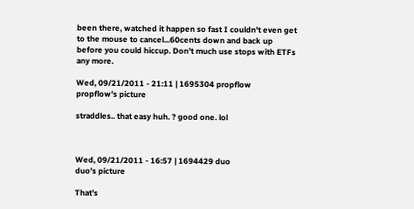been there, watched it happen so fast I couldn't even get to the mouse to cancel...60cents down and back up before you could hiccup. Don't much use stops with ETFs any more.

Wed, 09/21/2011 - 21:11 | 1695304 propflow
propflow's picture

straddles.. that easy huh. ? good one. lol



Wed, 09/21/2011 - 16:57 | 1694429 duo
duo's picture

That's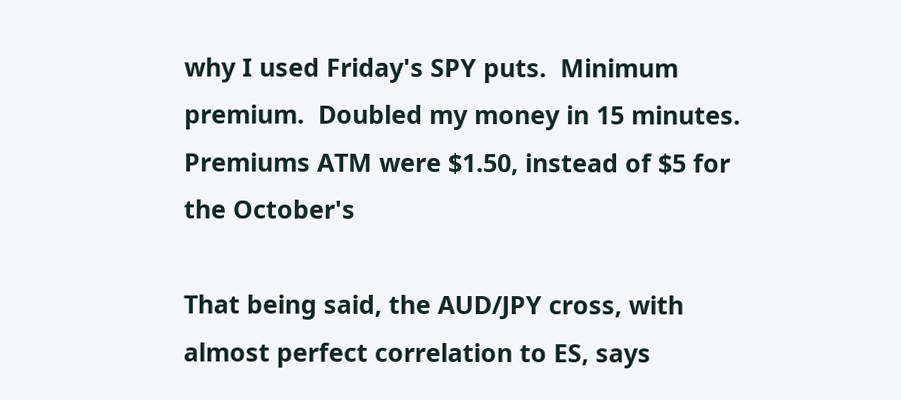why I used Friday's SPY puts.  Minimum premium.  Doubled my money in 15 minutes.  Premiums ATM were $1.50, instead of $5 for the October's

That being said, the AUD/JPY cross, with almost perfect correlation to ES, says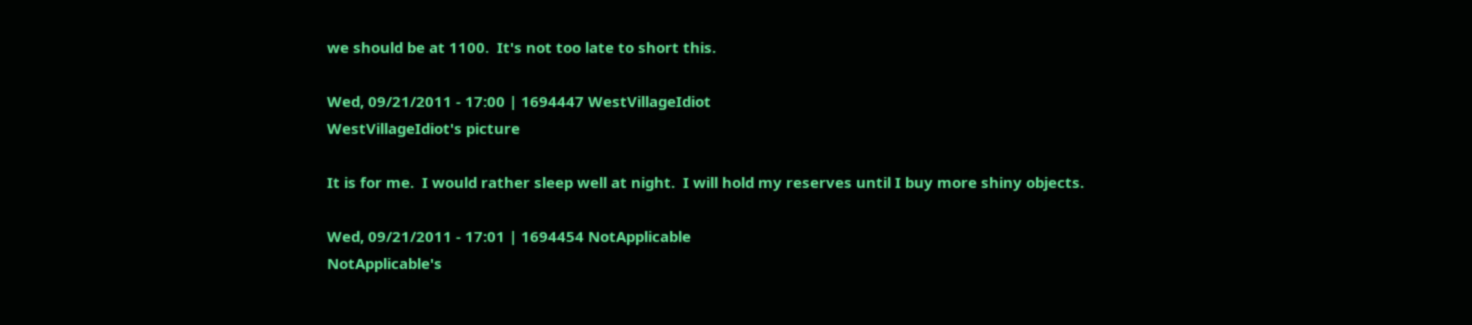we should be at 1100.  It's not too late to short this.

Wed, 09/21/2011 - 17:00 | 1694447 WestVillageIdiot
WestVillageIdiot's picture

It is for me.  I would rather sleep well at night.  I will hold my reserves until I buy more shiny objects.

Wed, 09/21/2011 - 17:01 | 1694454 NotApplicable
NotApplicable's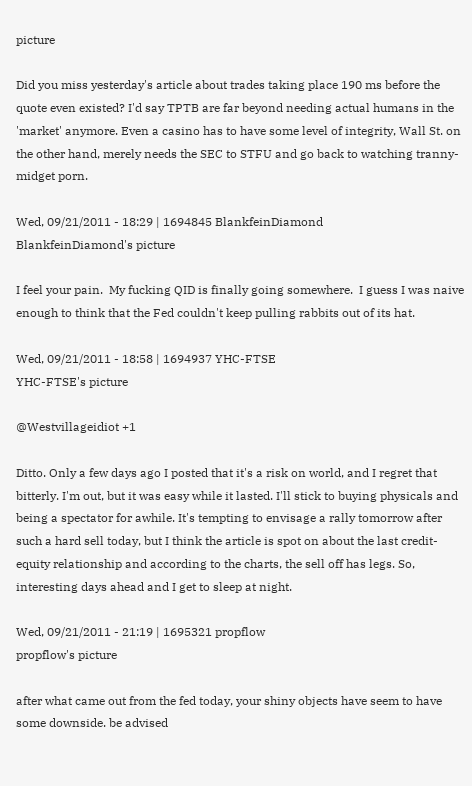picture

Did you miss yesterday's article about trades taking place 190 ms before the quote even existed? I'd say TPTB are far beyond needing actual humans in the 'market' anymore. Even a casino has to have some level of integrity, Wall St. on the other hand, merely needs the SEC to STFU and go back to watching tranny-midget porn.

Wed, 09/21/2011 - 18:29 | 1694845 BlankfeinDiamond
BlankfeinDiamond's picture

I feel your pain.  My fucking QID is finally going somewhere.  I guess I was naive enough to think that the Fed couldn't keep pulling rabbits out of its hat.

Wed, 09/21/2011 - 18:58 | 1694937 YHC-FTSE
YHC-FTSE's picture

@Westvillageidiot +1

Ditto. Only a few days ago I posted that it's a risk on world, and I regret that bitterly. I'm out, but it was easy while it lasted. I'll stick to buying physicals and being a spectator for awhile. It's tempting to envisage a rally tomorrow after such a hard sell today, but I think the article is spot on about the last credit-equity relationship and according to the charts, the sell off has legs. So, interesting days ahead and I get to sleep at night.

Wed, 09/21/2011 - 21:19 | 1695321 propflow
propflow's picture

after what came out from the fed today, your shiny objects have seem to have some downside. be advised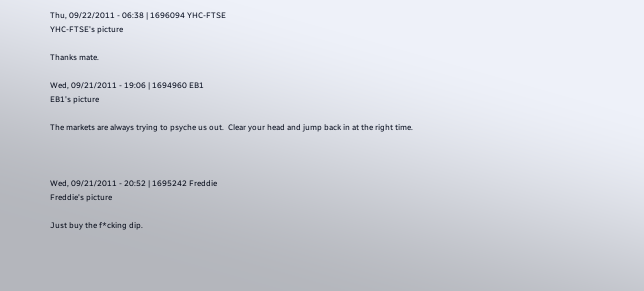Thu, 09/22/2011 - 06:38 | 1696094 YHC-FTSE
YHC-FTSE's picture

Thanks mate.

Wed, 09/21/2011 - 19:06 | 1694960 EB1
EB1's picture

The markets are always trying to psyche us out.  Clear your head and jump back in at the right time.



Wed, 09/21/2011 - 20:52 | 1695242 Freddie
Freddie's picture

Just buy the f*cking dip.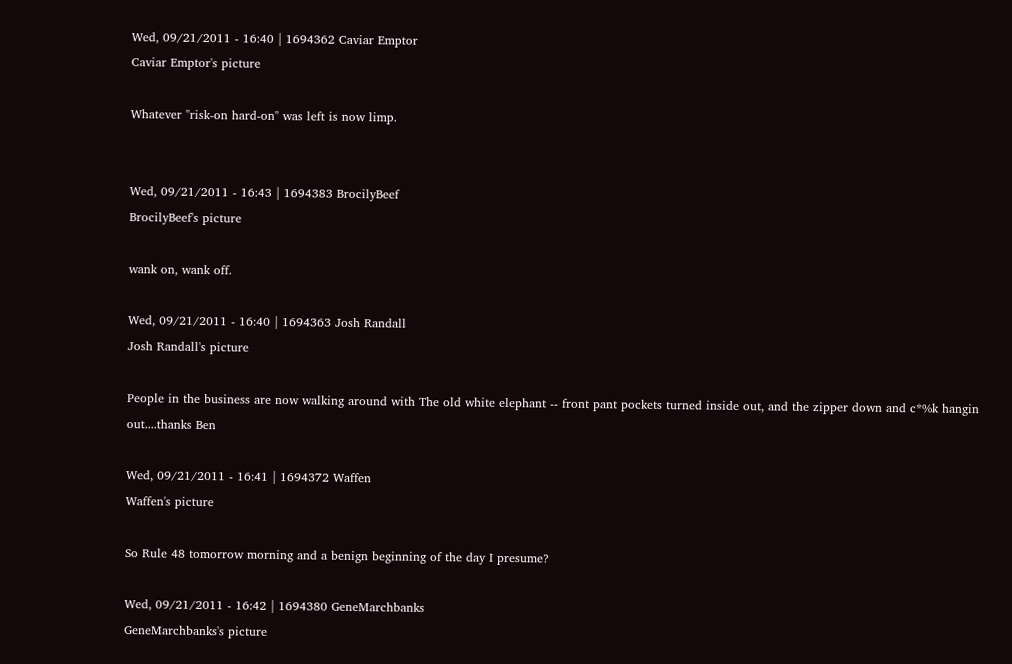Wed, 09/21/2011 - 16:40 | 1694362 Caviar Emptor
Caviar Emptor's picture

Whatever "risk-on hard-on" was left is now limp.


Wed, 09/21/2011 - 16:43 | 1694383 BrocilyBeef
BrocilyBeef's picture

wank on, wank off.

Wed, 09/21/2011 - 16:40 | 1694363 Josh Randall
Josh Randall's picture

People in the business are now walking around with The old white elephant -- front pant pockets turned inside out, and the zipper down and c*%k hangin out....thanks Ben

Wed, 09/21/2011 - 16:41 | 1694372 Waffen
Waffen's picture

So Rule 48 tomorrow morning and a benign beginning of the day I presume?

Wed, 09/21/2011 - 16:42 | 1694380 GeneMarchbanks
GeneMarchbanks's picture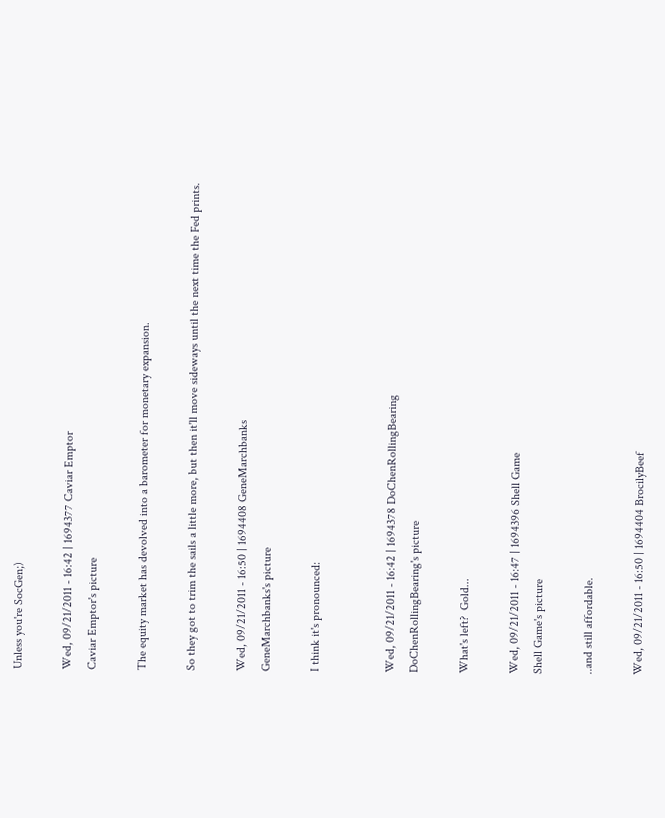Unless you're SocGen;)

Wed, 09/21/2011 - 16:42 | 1694377 Caviar Emptor
Caviar Emptor's picture

The equity market has devolved into a barometer for monetary expansion.

So they got to trim the sails a little more, but then it'll move sideways until the next time the Fed prints.

Wed, 09/21/2011 - 16:50 | 1694408 GeneMarchbanks
GeneMarchbanks's picture

I think it's pronounced:


Wed, 09/21/2011 - 16:42 | 1694378 DoChenRollingBearing
DoChenRollingBearing's picture

What's left?  Gold...

Wed, 09/21/2011 - 16:47 | 1694396 Shell Game
Shell Game's picture

..and still affordable.

Wed, 09/21/2011 - 16:50 | 1694404 BrocilyBeef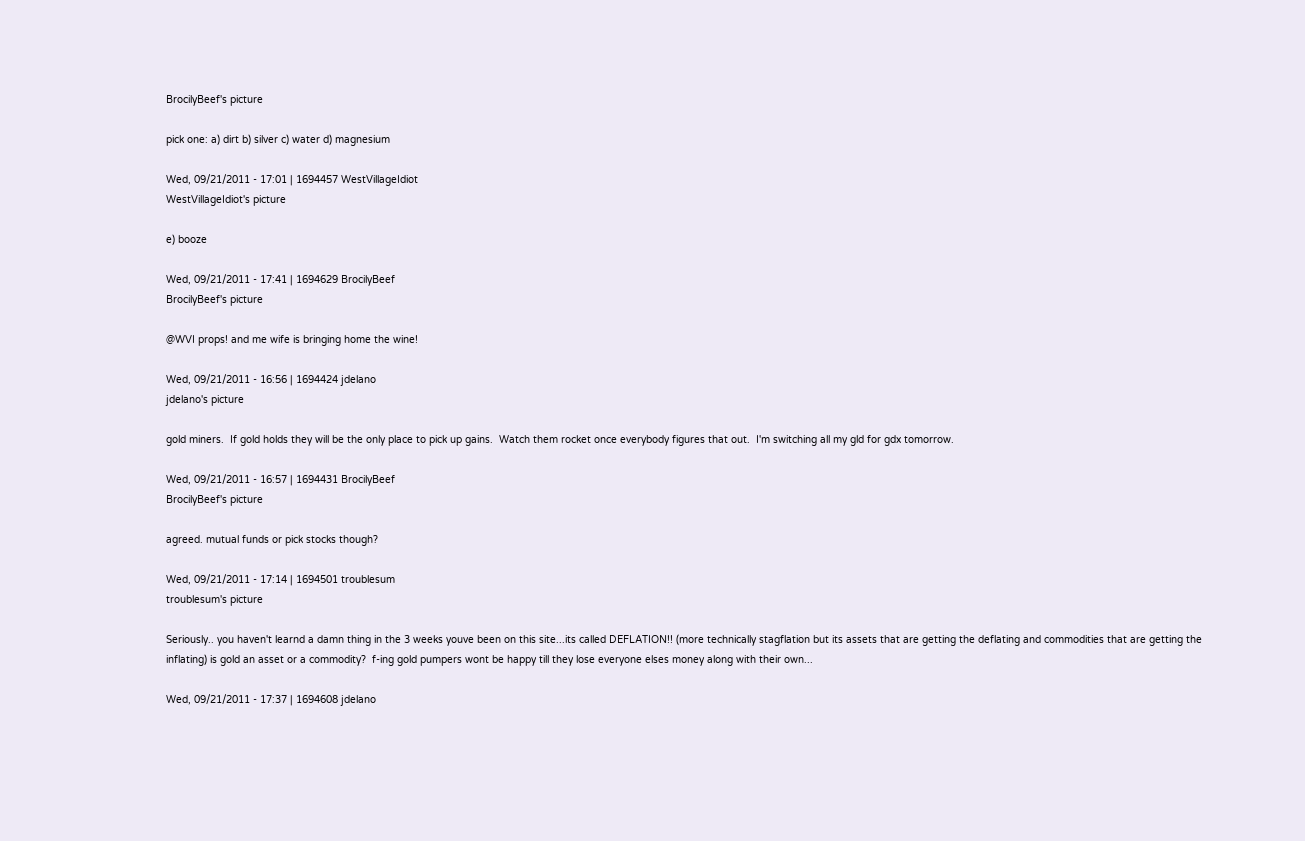BrocilyBeef's picture

pick one: a) dirt b) silver c) water d) magnesium

Wed, 09/21/2011 - 17:01 | 1694457 WestVillageIdiot
WestVillageIdiot's picture

e) booze

Wed, 09/21/2011 - 17:41 | 1694629 BrocilyBeef
BrocilyBeef's picture

@WVI props! and me wife is bringing home the wine!

Wed, 09/21/2011 - 16:56 | 1694424 jdelano
jdelano's picture

gold miners.  If gold holds they will be the only place to pick up gains.  Watch them rocket once everybody figures that out.  I'm switching all my gld for gdx tomorrow.

Wed, 09/21/2011 - 16:57 | 1694431 BrocilyBeef
BrocilyBeef's picture

agreed. mutual funds or pick stocks though?

Wed, 09/21/2011 - 17:14 | 1694501 troublesum
troublesum's picture

Seriously.. you haven't learnd a damn thing in the 3 weeks youve been on this site...its called DEFLATION!! (more technically stagflation but its assets that are getting the deflating and commodities that are getting the inflating) is gold an asset or a commodity?  f-ing gold pumpers wont be happy till they lose everyone elses money along with their own...

Wed, 09/21/2011 - 17:37 | 1694608 jdelano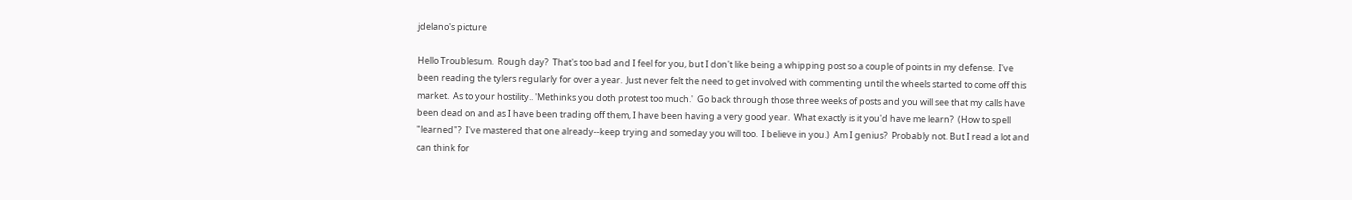jdelano's picture

Hello Troublesum.  Rough day?  That's too bad and I feel for you, but I don't like being a whipping post so a couple of points in my defense.  I've been reading the tylers regularly for over a year.  Just never felt the need to get involved with commenting until the wheels started to come off this market.  As to your hostility.. 'Methinks you doth protest too much.'  Go back through those three weeks of posts and you will see that my calls have been dead on and as I have been trading off them, I have been having a very good year.  What exactly is it you'd have me learn?  (How to spell "learned"?  I've mastered that one already--keep trying and someday you will too.  I believe in you.)  Am I genius?  Probably not. But I read a lot and can think for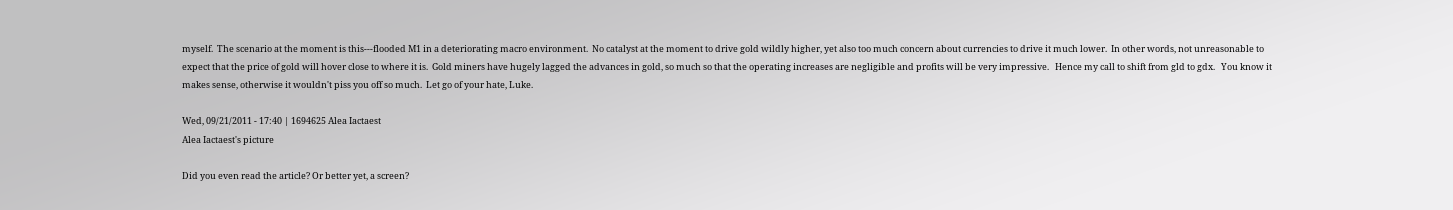myself.  The scenario at the moment is this---flooded M1 in a deteriorating macro environment.  No catalyst at the moment to drive gold wildly higher, yet also too much concern about currencies to drive it much lower.  In other words, not unreasonable to expect that the price of gold will hover close to where it is.  Gold miners have hugely lagged the advances in gold, so much so that the operating increases are negligible and profits will be very impressive.   Hence my call to shift from gld to gdx.   You know it makes sense, otherwise it wouldn't piss you off so much.  Let go of your hate, Luke.

Wed, 09/21/2011 - 17:40 | 1694625 Alea Iactaest
Alea Iactaest's picture

Did you even read the article? Or better yet, a screen?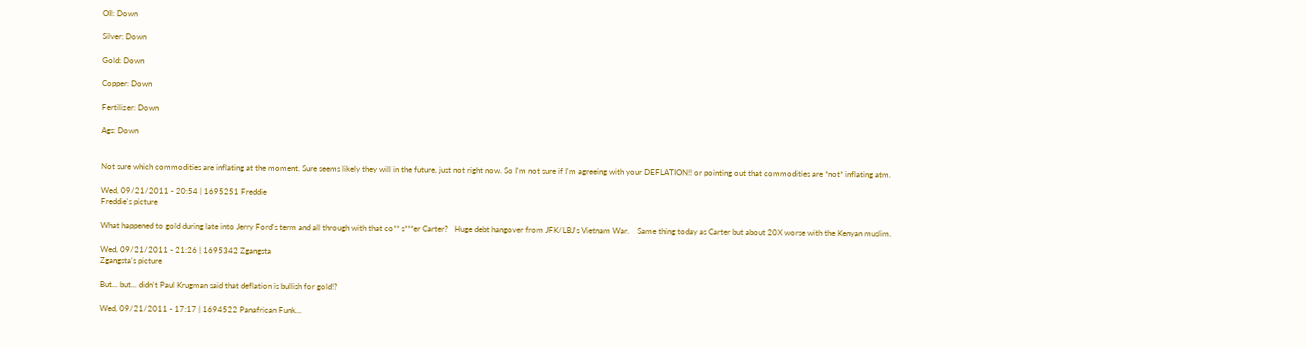OIl: Down

Silver: Down

Gold: Down

Copper: Down

Fertilizer: Down

Ags: Down


Not sure which commodities are inflating at the moment. Sure seems likely they will in the future, just not right now. So I'm not sure if I'm agreeing with your DEFLATION!! or pointing out that commodities are *not* inflating atm.

Wed, 09/21/2011 - 20:54 | 1695251 Freddie
Freddie's picture

What happened to gold during late into Jerry Ford's term and all through with that co** s***er Carter?   Huge debt hangover from JFK/LBJ's Vietnam War.    Same thing today as Carter but about 20X worse with the Kenyan muslim.

Wed, 09/21/2011 - 21:26 | 1695342 Zgangsta
Zgangsta's picture

But... but... didn't Paul Krugman said that deflation is bullish for gold!?

Wed, 09/21/2011 - 17:17 | 1694522 Panafrican Funk...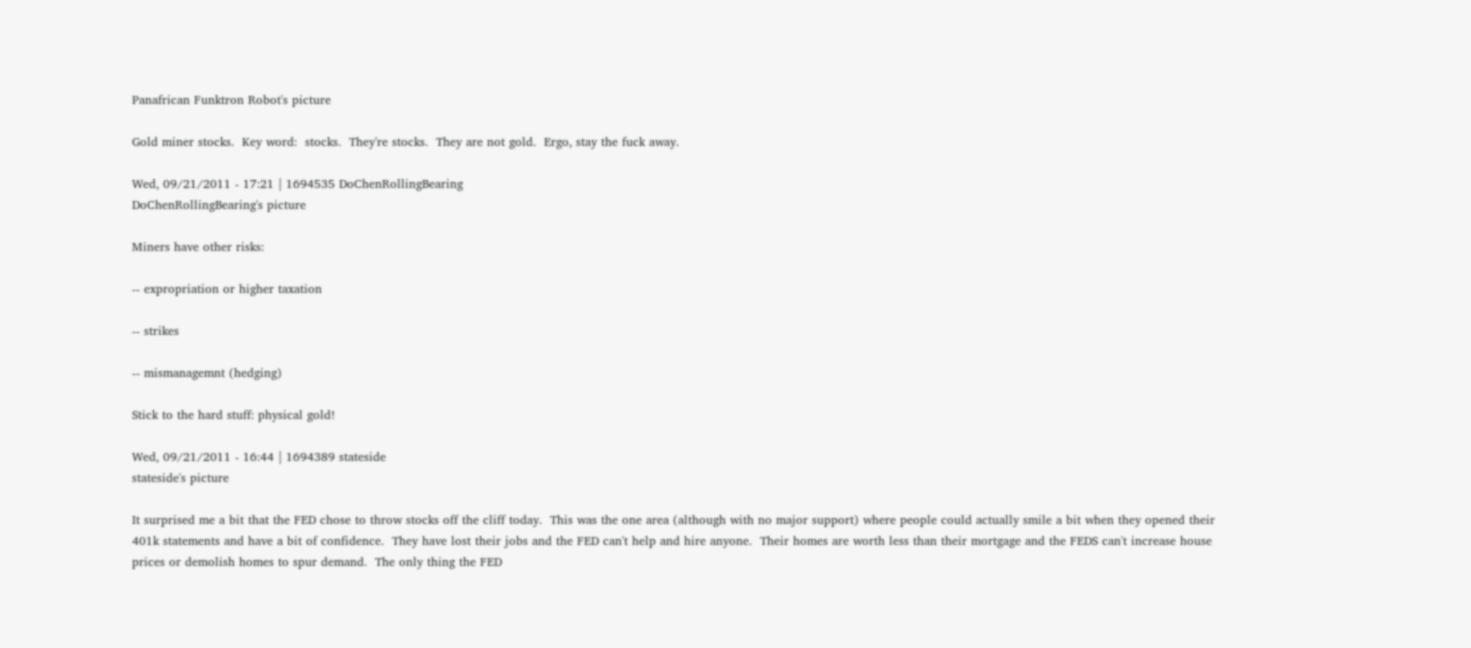Panafrican Funktron Robot's picture

Gold miner stocks.  Key word:  stocks.  They're stocks.  They are not gold.  Ergo, stay the fuck away.

Wed, 09/21/2011 - 17:21 | 1694535 DoChenRollingBearing
DoChenRollingBearing's picture

Miners have other risks:

-- expropriation or higher taxation

-- strikes

-- mismanagemnt (hedging)

Stick to the hard stuff: physical gold!

Wed, 09/21/2011 - 16:44 | 1694389 stateside
stateside's picture

It surprised me a bit that the FED chose to throw stocks off the cliff today.  This was the one area (although with no major support) where people could actually smile a bit when they opened their 401k statements and have a bit of confidence.  They have lost their jobs and the FED can't help and hire anyone.  Their homes are worth less than their mortgage and the FEDS can't increase house prices or demolish homes to spur demand.  The only thing the FED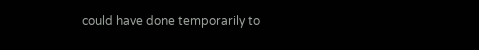could have done temporarily to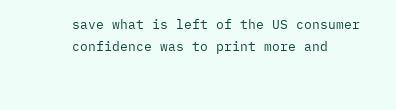save what is left of the US consumer confidence was to print more and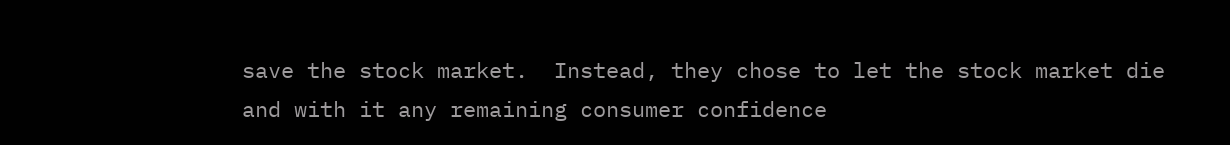save the stock market.  Instead, they chose to let the stock market die and with it any remaining consumer confidence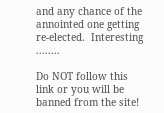and any chance of the annointed one getting re-elected.  Interesting ........

Do NOT follow this link or you will be banned from the site!